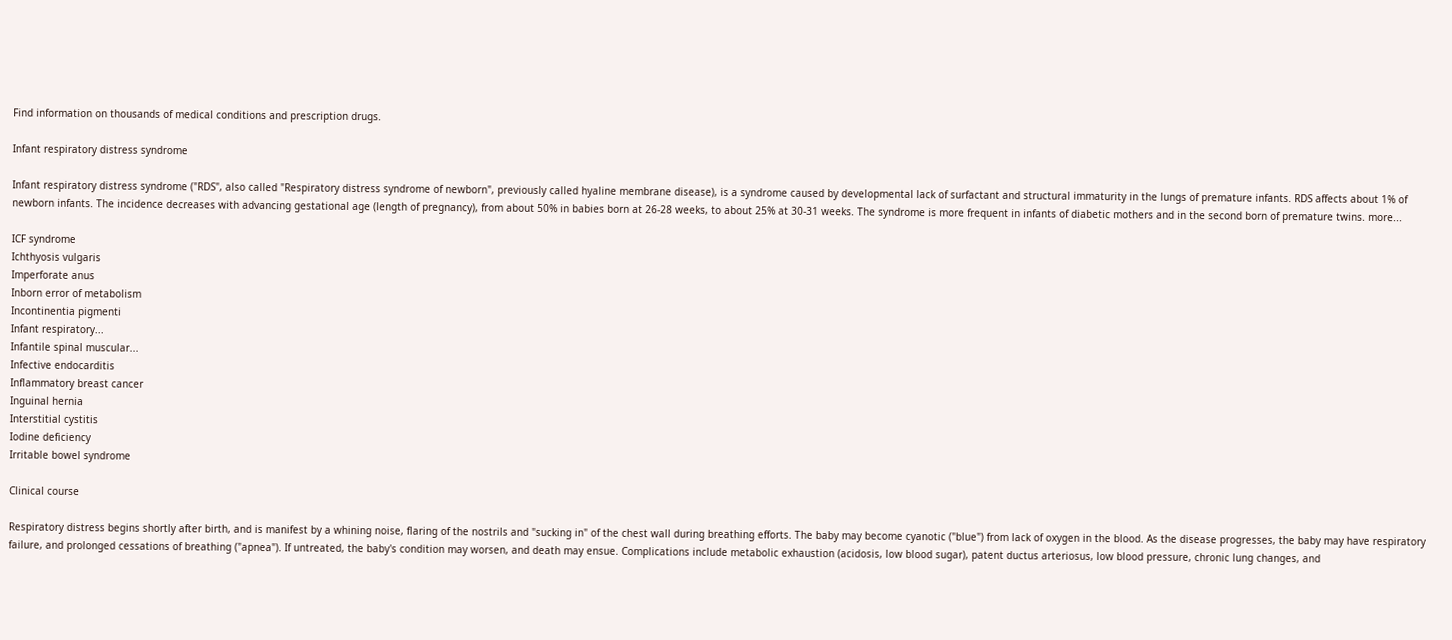Find information on thousands of medical conditions and prescription drugs.

Infant respiratory distress syndrome

Infant respiratory distress syndrome ("RDS", also called "Respiratory distress syndrome of newborn", previously called hyaline membrane disease), is a syndrome caused by developmental lack of surfactant and structural immaturity in the lungs of premature infants. RDS affects about 1% of newborn infants. The incidence decreases with advancing gestational age (length of pregnancy), from about 50% in babies born at 26-28 weeks, to about 25% at 30-31 weeks. The syndrome is more frequent in infants of diabetic mothers and in the second born of premature twins. more...

ICF syndrome
Ichthyosis vulgaris
Imperforate anus
Inborn error of metabolism
Incontinentia pigmenti
Infant respiratory...
Infantile spinal muscular...
Infective endocarditis
Inflammatory breast cancer
Inguinal hernia
Interstitial cystitis
Iodine deficiency
Irritable bowel syndrome

Clinical course

Respiratory distress begins shortly after birth, and is manifest by a whining noise, flaring of the nostrils and "sucking in" of the chest wall during breathing efforts. The baby may become cyanotic ("blue") from lack of oxygen in the blood. As the disease progresses, the baby may have respiratory failure, and prolonged cessations of breathing ("apnea"). If untreated, the baby's condition may worsen, and death may ensue. Complications include metabolic exhaustion (acidosis, low blood sugar), patent ductus arteriosus, low blood pressure, chronic lung changes, and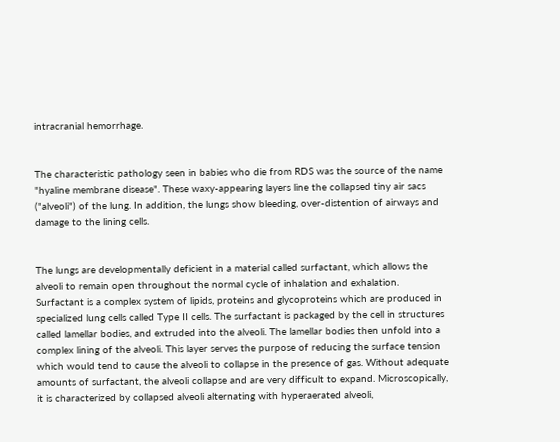intracranial hemorrhage.


The characteristic pathology seen in babies who die from RDS was the source of the name "hyaline membrane disease". These waxy-appearing layers line the collapsed tiny air sacs ("alveoli") of the lung. In addition, the lungs show bleeding, over-distention of airways and damage to the lining cells.


The lungs are developmentally deficient in a material called surfactant, which allows the alveoli to remain open throughout the normal cycle of inhalation and exhalation. Surfactant is a complex system of lipids, proteins and glycoproteins which are produced in specialized lung cells called Type II cells. The surfactant is packaged by the cell in structures called lamellar bodies, and extruded into the alveoli. The lamellar bodies then unfold into a complex lining of the alveoli. This layer serves the purpose of reducing the surface tension which would tend to cause the alveoli to collapse in the presence of gas. Without adequate amounts of surfactant, the alveoli collapse and are very difficult to expand. Microscopically, it is characterized by collapsed alveoli alternating with hyperaerated alveoli,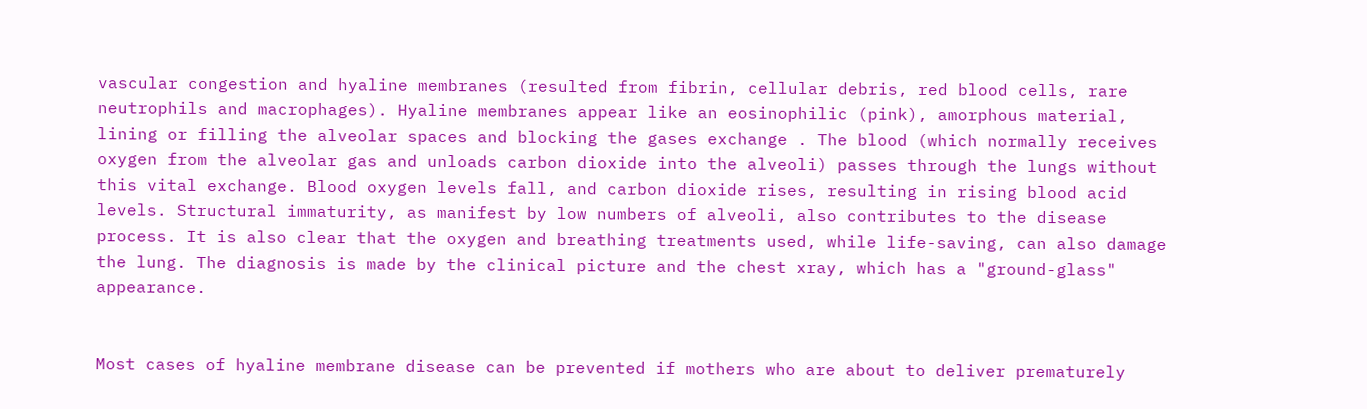vascular congestion and hyaline membranes (resulted from fibrin, cellular debris, red blood cells, rare neutrophils and macrophages). Hyaline membranes appear like an eosinophilic (pink), amorphous material, lining or filling the alveolar spaces and blocking the gases exchange . The blood (which normally receives oxygen from the alveolar gas and unloads carbon dioxide into the alveoli) passes through the lungs without this vital exchange. Blood oxygen levels fall, and carbon dioxide rises, resulting in rising blood acid levels. Structural immaturity, as manifest by low numbers of alveoli, also contributes to the disease process. It is also clear that the oxygen and breathing treatments used, while life-saving, can also damage the lung. The diagnosis is made by the clinical picture and the chest xray, which has a "ground-glass" appearance.


Most cases of hyaline membrane disease can be prevented if mothers who are about to deliver prematurely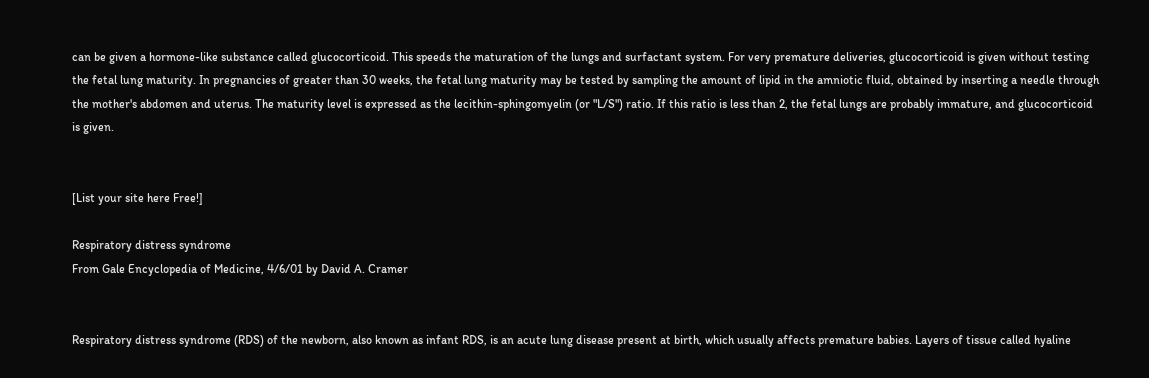can be given a hormone-like substance called glucocorticoid. This speeds the maturation of the lungs and surfactant system. For very premature deliveries, glucocorticoid is given without testing the fetal lung maturity. In pregnancies of greater than 30 weeks, the fetal lung maturity may be tested by sampling the amount of lipid in the amniotic fluid, obtained by inserting a needle through the mother's abdomen and uterus. The maturity level is expressed as the lecithin-sphingomyelin (or "L/S") ratio. If this ratio is less than 2, the fetal lungs are probably immature, and glucocorticoid is given.


[List your site here Free!]

Respiratory distress syndrome
From Gale Encyclopedia of Medicine, 4/6/01 by David A. Cramer


Respiratory distress syndrome (RDS) of the newborn, also known as infant RDS, is an acute lung disease present at birth, which usually affects premature babies. Layers of tissue called hyaline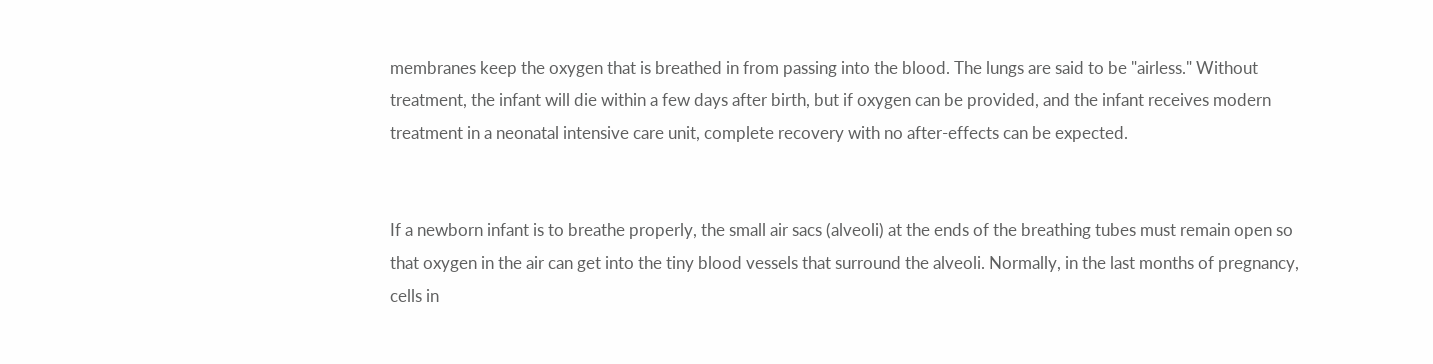membranes keep the oxygen that is breathed in from passing into the blood. The lungs are said to be "airless." Without treatment, the infant will die within a few days after birth, but if oxygen can be provided, and the infant receives modern treatment in a neonatal intensive care unit, complete recovery with no after-effects can be expected.


If a newborn infant is to breathe properly, the small air sacs (alveoli) at the ends of the breathing tubes must remain open so that oxygen in the air can get into the tiny blood vessels that surround the alveoli. Normally, in the last months of pregnancy, cells in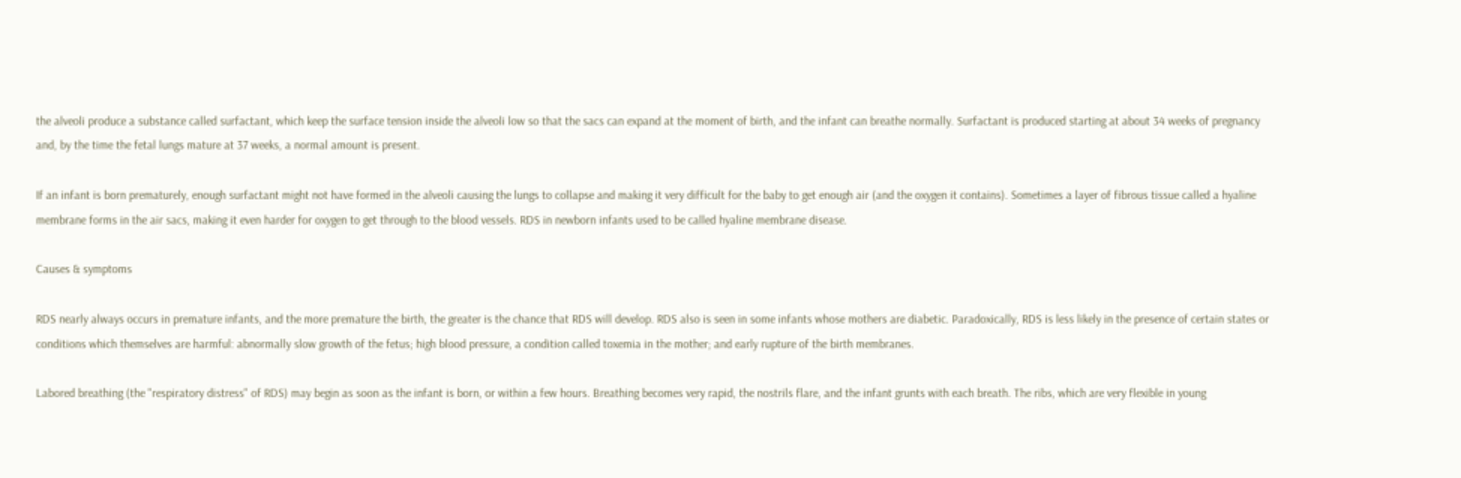the alveoli produce a substance called surfactant, which keep the surface tension inside the alveoli low so that the sacs can expand at the moment of birth, and the infant can breathe normally. Surfactant is produced starting at about 34 weeks of pregnancy and, by the time the fetal lungs mature at 37 weeks, a normal amount is present.

If an infant is born prematurely, enough surfactant might not have formed in the alveoli causing the lungs to collapse and making it very difficult for the baby to get enough air (and the oxygen it contains). Sometimes a layer of fibrous tissue called a hyaline membrane forms in the air sacs, making it even harder for oxygen to get through to the blood vessels. RDS in newborn infants used to be called hyaline membrane disease.

Causes & symptoms

RDS nearly always occurs in premature infants, and the more premature the birth, the greater is the chance that RDS will develop. RDS also is seen in some infants whose mothers are diabetic. Paradoxically, RDS is less likely in the presence of certain states or conditions which themselves are harmful: abnormally slow growth of the fetus; high blood pressure, a condition called toxemia in the mother; and early rupture of the birth membranes.

Labored breathing (the "respiratory distress" of RDS) may begin as soon as the infant is born, or within a few hours. Breathing becomes very rapid, the nostrils flare, and the infant grunts with each breath. The ribs, which are very flexible in young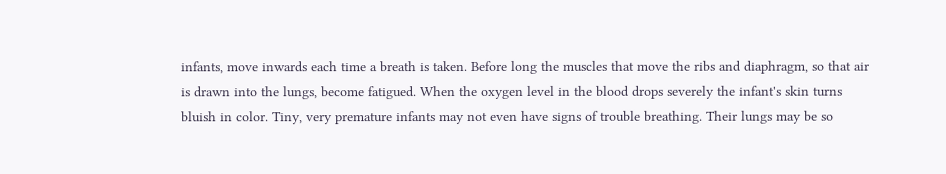infants, move inwards each time a breath is taken. Before long the muscles that move the ribs and diaphragm, so that air is drawn into the lungs, become fatigued. When the oxygen level in the blood drops severely the infant's skin turns bluish in color. Tiny, very premature infants may not even have signs of trouble breathing. Their lungs may be so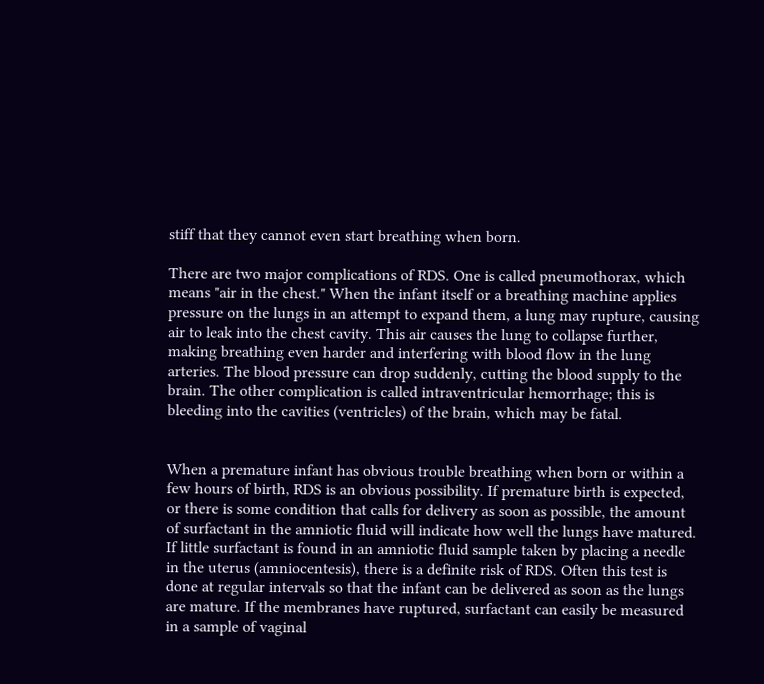stiff that they cannot even start breathing when born.

There are two major complications of RDS. One is called pneumothorax, which means "air in the chest." When the infant itself or a breathing machine applies pressure on the lungs in an attempt to expand them, a lung may rupture, causing air to leak into the chest cavity. This air causes the lung to collapse further, making breathing even harder and interfering with blood flow in the lung arteries. The blood pressure can drop suddenly, cutting the blood supply to the brain. The other complication is called intraventricular hemorrhage; this is bleeding into the cavities (ventricles) of the brain, which may be fatal.


When a premature infant has obvious trouble breathing when born or within a few hours of birth, RDS is an obvious possibility. If premature birth is expected, or there is some condition that calls for delivery as soon as possible, the amount of surfactant in the amniotic fluid will indicate how well the lungs have matured. If little surfactant is found in an amniotic fluid sample taken by placing a needle in the uterus (amniocentesis), there is a definite risk of RDS. Often this test is done at regular intervals so that the infant can be delivered as soon as the lungs are mature. If the membranes have ruptured, surfactant can easily be measured in a sample of vaginal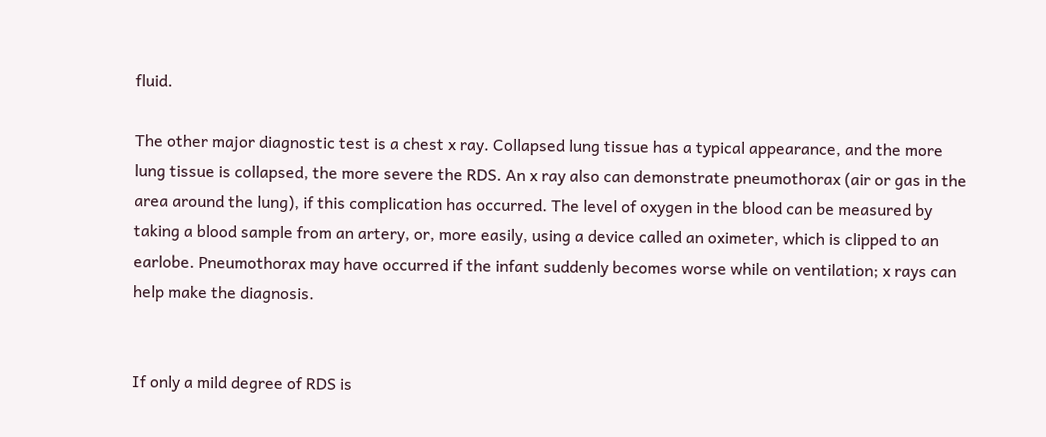fluid.

The other major diagnostic test is a chest x ray. Collapsed lung tissue has a typical appearance, and the more lung tissue is collapsed, the more severe the RDS. An x ray also can demonstrate pneumothorax (air or gas in the area around the lung), if this complication has occurred. The level of oxygen in the blood can be measured by taking a blood sample from an artery, or, more easily, using a device called an oximeter, which is clipped to an earlobe. Pneumothorax may have occurred if the infant suddenly becomes worse while on ventilation; x rays can help make the diagnosis.


If only a mild degree of RDS is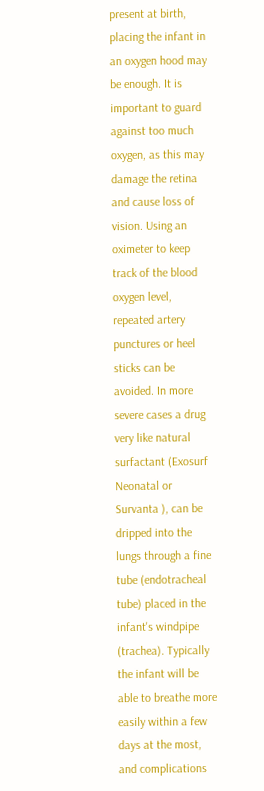present at birth, placing the infant in an oxygen hood may be enough. It is important to guard against too much oxygen, as this may damage the retina and cause loss of vision. Using an oximeter to keep track of the blood oxygen level, repeated artery punctures or heel sticks can be avoided. In more severe cases a drug very like natural surfactant (Exosurf Neonatal or Survanta ), can be dripped into the lungs through a fine tube (endotracheal tube) placed in the infant's windpipe (trachea). Typically the infant will be able to breathe more easily within a few days at the most, and complications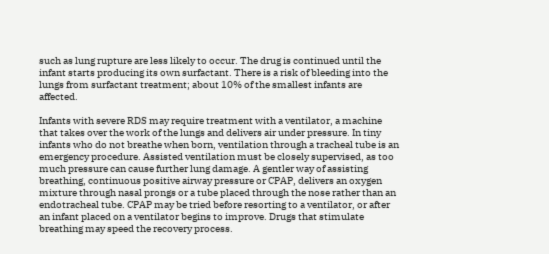such as lung rupture are less likely to occur. The drug is continued until the infant starts producing its own surfactant. There is a risk of bleeding into the lungs from surfactant treatment; about 10% of the smallest infants are affected.

Infants with severe RDS may require treatment with a ventilator, a machine that takes over the work of the lungs and delivers air under pressure. In tiny infants who do not breathe when born, ventilation through a tracheal tube is an emergency procedure. Assisted ventilation must be closely supervised, as too much pressure can cause further lung damage. A gentler way of assisting breathing, continuous positive airway pressure or CPAP, delivers an oxygen mixture through nasal prongs or a tube placed through the nose rather than an endotracheal tube. CPAP may be tried before resorting to a ventilator, or after an infant placed on a ventilator begins to improve. Drugs that stimulate breathing may speed the recovery process.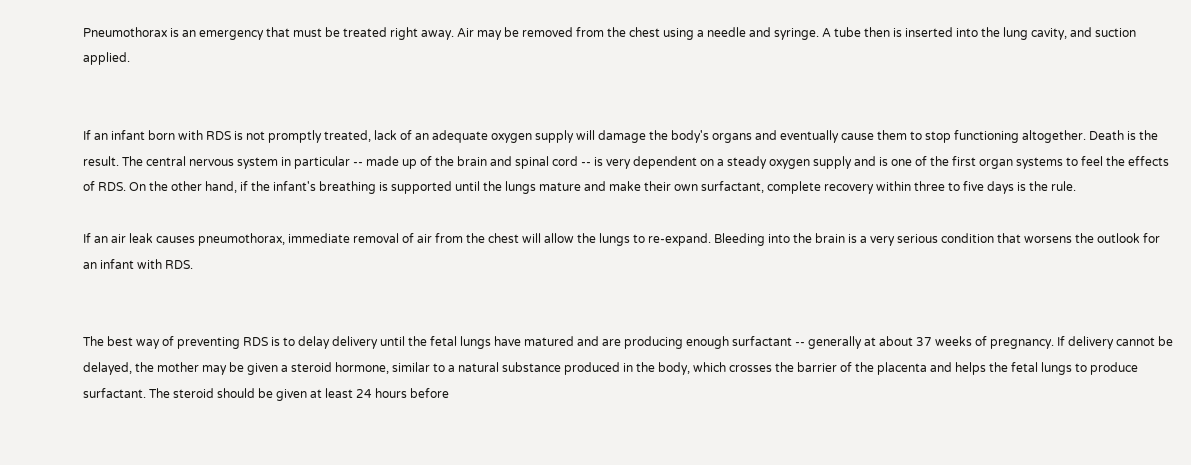Pneumothorax is an emergency that must be treated right away. Air may be removed from the chest using a needle and syringe. A tube then is inserted into the lung cavity, and suction applied.


If an infant born with RDS is not promptly treated, lack of an adequate oxygen supply will damage the body's organs and eventually cause them to stop functioning altogether. Death is the result. The central nervous system in particular -- made up of the brain and spinal cord -- is very dependent on a steady oxygen supply and is one of the first organ systems to feel the effects of RDS. On the other hand, if the infant's breathing is supported until the lungs mature and make their own surfactant, complete recovery within three to five days is the rule.

If an air leak causes pneumothorax, immediate removal of air from the chest will allow the lungs to re-expand. Bleeding into the brain is a very serious condition that worsens the outlook for an infant with RDS.


The best way of preventing RDS is to delay delivery until the fetal lungs have matured and are producing enough surfactant -- generally at about 37 weeks of pregnancy. If delivery cannot be delayed, the mother may be given a steroid hormone, similar to a natural substance produced in the body, which crosses the barrier of the placenta and helps the fetal lungs to produce surfactant. The steroid should be given at least 24 hours before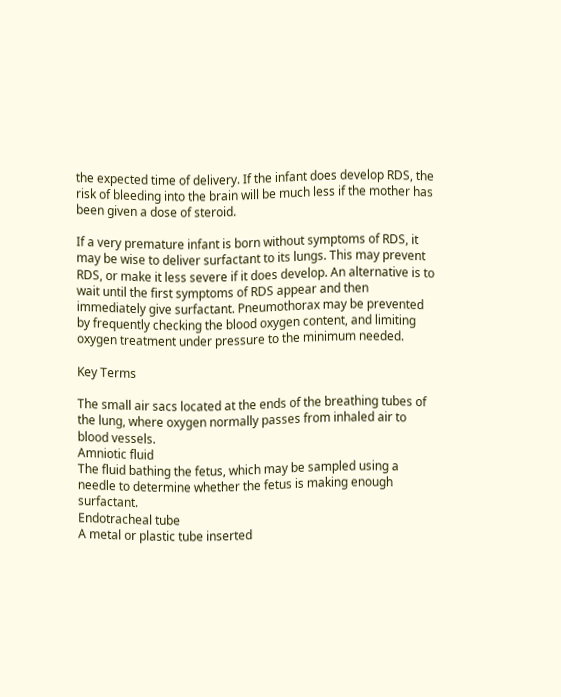the expected time of delivery. If the infant does develop RDS, the risk of bleeding into the brain will be much less if the mother has been given a dose of steroid.

If a very premature infant is born without symptoms of RDS, it may be wise to deliver surfactant to its lungs. This may prevent RDS, or make it less severe if it does develop. An alternative is to wait until the first symptoms of RDS appear and then immediately give surfactant. Pneumothorax may be prevented by frequently checking the blood oxygen content, and limiting oxygen treatment under pressure to the minimum needed.

Key Terms

The small air sacs located at the ends of the breathing tubes of the lung, where oxygen normally passes from inhaled air to blood vessels.
Amniotic fluid
The fluid bathing the fetus, which may be sampled using a needle to determine whether the fetus is making enough surfactant.
Endotracheal tube
A metal or plastic tube inserted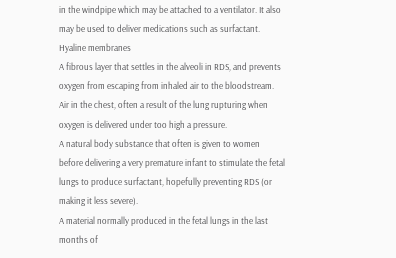in the windpipe which may be attached to a ventilator. It also may be used to deliver medications such as surfactant.
Hyaline membranes
A fibrous layer that settles in the alveoli in RDS, and prevents oxygen from escaping from inhaled air to the bloodstream.
Air in the chest, often a result of the lung rupturing when oxygen is delivered under too high a pressure.
A natural body substance that often is given to women before delivering a very premature infant to stimulate the fetal lungs to produce surfactant, hopefully preventing RDS (or making it less severe).
A material normally produced in the fetal lungs in the last months of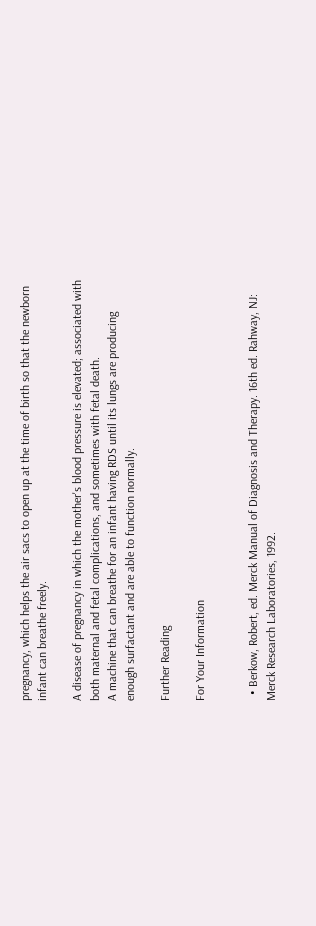pregnancy, which helps the air sacs to open up at the time of birth so that the newborn infant can breathe freely.

A disease of pregnancy in which the mother's blood pressure is elevated; associated with both maternal and fetal complications, and sometimes with fetal death.
A machine that can breathe for an infant having RDS until its lungs are producing enough surfactant and are able to function normally.

Further Reading

For Your Information


  • Berkow, Robert, ed. Merck Manual of Diagnosis and Therapy. 16th ed. Rahway, NJ: Merck Research Laboratories, 1992.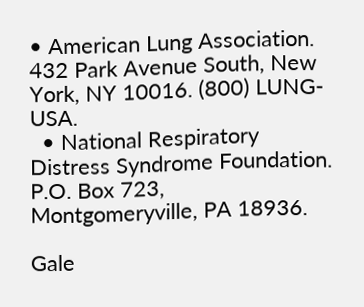• American Lung Association. 432 Park Avenue South, New York, NY 10016. (800) LUNG-USA.
  • National Respiratory Distress Syndrome Foundation. P.O. Box 723, Montgomeryville, PA 18936.

Gale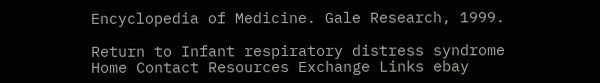Encyclopedia of Medicine. Gale Research, 1999.

Return to Infant respiratory distress syndrome
Home Contact Resources Exchange Links ebay